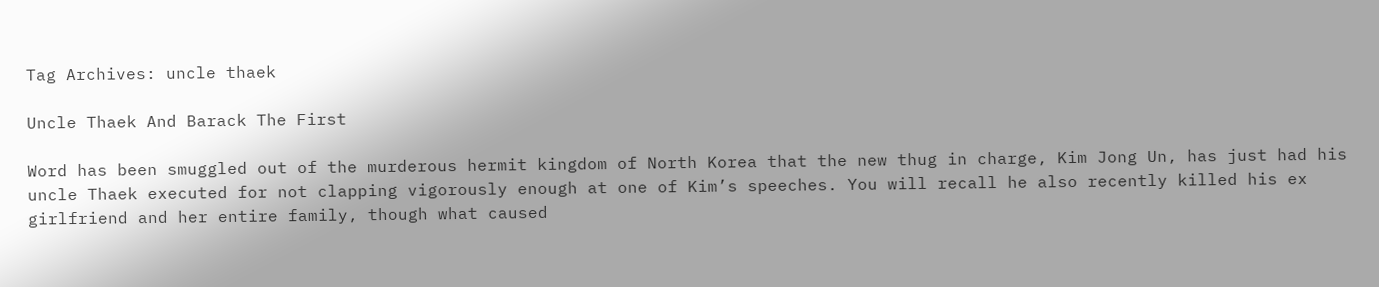Tag Archives: uncle thaek

Uncle Thaek And Barack The First

Word has been smuggled out of the murderous hermit kingdom of North Korea that the new thug in charge, Kim Jong Un, has just had his uncle Thaek executed for not clapping vigorously enough at one of Kim’s speeches. You will recall he also recently killed his ex girlfriend and her entire family, though what caused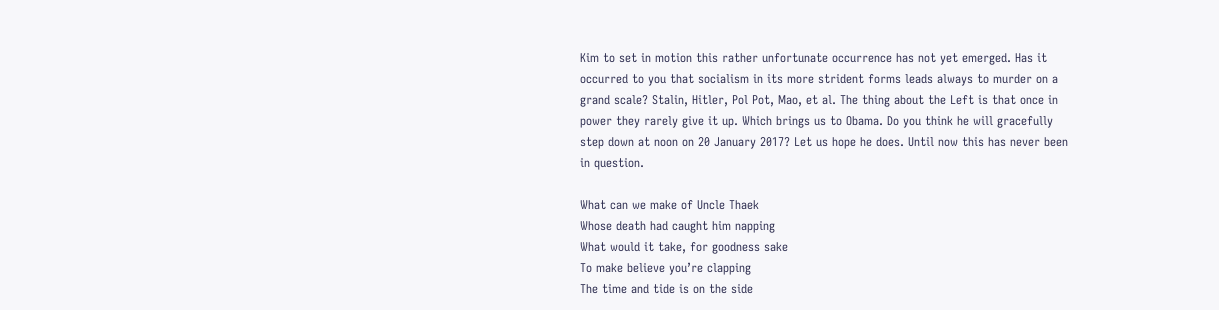Kim to set in motion this rather unfortunate occurrence has not yet emerged. Has it occurred to you that socialism in its more strident forms leads always to murder on a grand scale? Stalin, Hitler, Pol Pot, Mao, et al. The thing about the Left is that once in power they rarely give it up. Which brings us to Obama. Do you think he will gracefully step down at noon on 20 January 2017? Let us hope he does. Until now this has never been in question.

What can we make of Uncle Thaek
Whose death had caught him napping
What would it take, for goodness sake
To make believe you’re clapping
The time and tide is on the side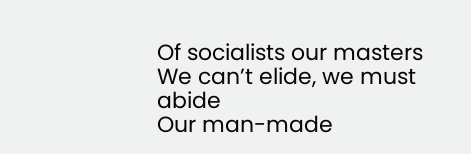Of socialists our masters
We can’t elide, we must abide
Our man-made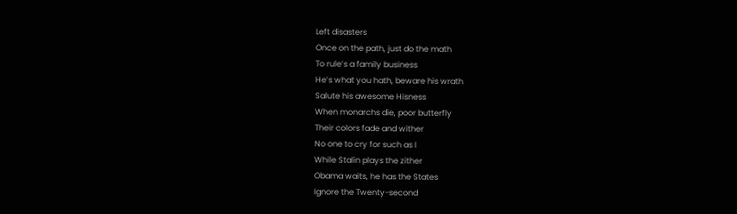Left disasters
Once on the path, just do the math
To rule’s a family business
He’s what you hath, beware his wrath
Salute his awesome Hisness
When monarchs die, poor butterfly
Their colors fade and wither
No one to cry for such as I
While Stalin plays the zither
Obama waits, he has the States
Ignore the Twenty-second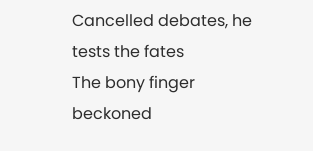Cancelled debates, he tests the fates
The bony finger beckoned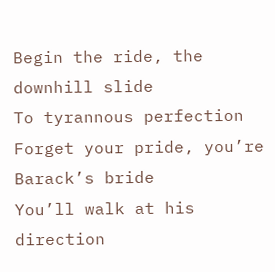Begin the ride, the downhill slide
To tyrannous perfection
Forget your pride, you’re Barack’s bride
You’ll walk at his direction